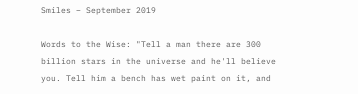Smiles – September 2019

Words to the Wise: "Tell a man there are 300 billion stars in the universe and he'll believe you. Tell him a bench has wet paint on it, and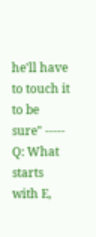he'll have to touch it to be sure" ----- Q: What starts with E,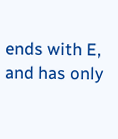ends with E, and has only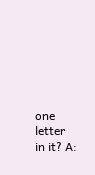one letter in it? A: